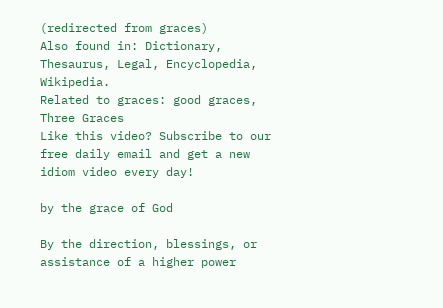(redirected from graces)
Also found in: Dictionary, Thesaurus, Legal, Encyclopedia, Wikipedia.
Related to graces: good graces, Three Graces
Like this video? Subscribe to our free daily email and get a new idiom video every day!

by the grace of God

By the direction, blessings, or assistance of a higher power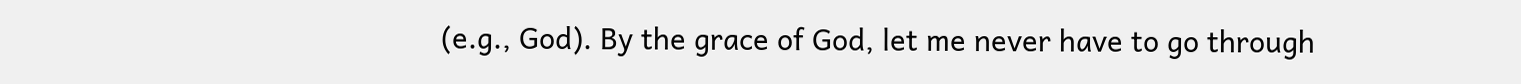(e.g., God). By the grace of God, let me never have to go through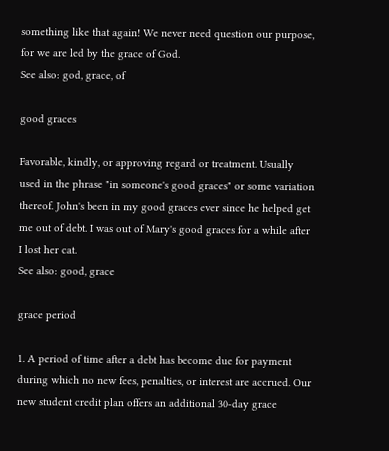something like that again! We never need question our purpose, for we are led by the grace of God.
See also: god, grace, of

good graces

Favorable, kindly, or approving regard or treatment. Usually used in the phrase "in someone's good graces" or some variation thereof. John's been in my good graces ever since he helped get me out of debt. I was out of Mary's good graces for a while after I lost her cat.
See also: good, grace

grace period

1. A period of time after a debt has become due for payment during which no new fees, penalties, or interest are accrued. Our new student credit plan offers an additional 30-day grace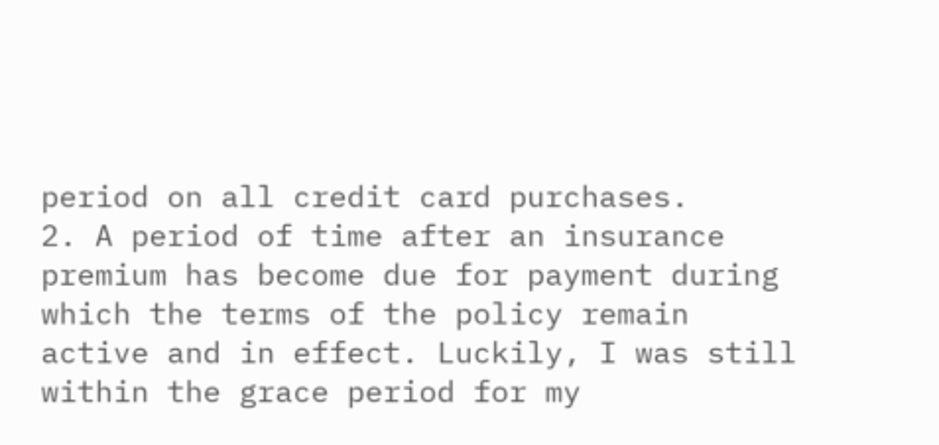period on all credit card purchases.
2. A period of time after an insurance premium has become due for payment during which the terms of the policy remain active and in effect. Luckily, I was still within the grace period for my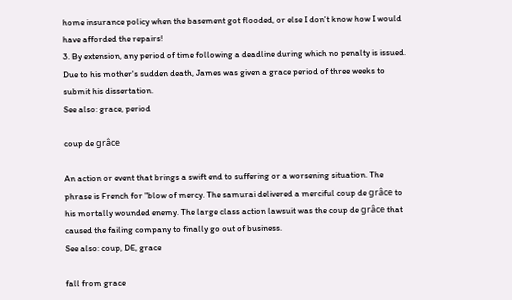home insurance policy when the basement got flooded, or else I don't know how I would have afforded the repairs!
3. By extension, any period of time following a deadline during which no penalty is issued. Due to his mother's sudden death, James was given a grace period of three weeks to submit his dissertation.
See also: grace, period

coup de grâce

An action or event that brings a swift end to suffering or a worsening situation. The phrase is French for "blow of mercy. The samurai delivered a merciful coup de grâce to his mortally wounded enemy. The large class action lawsuit was the coup de grâce that caused the failing company to finally go out of business.
See also: coup, DE, grace

fall from grace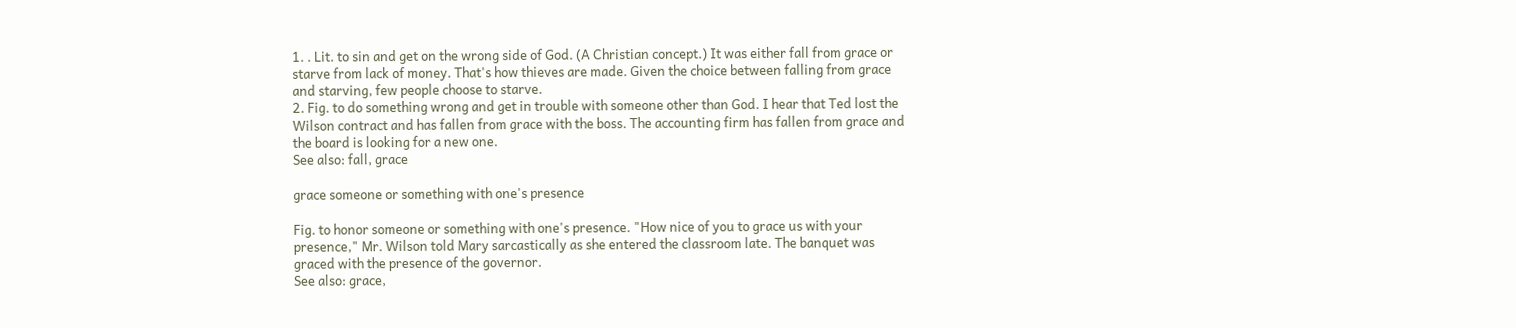1. . Lit. to sin and get on the wrong side of God. (A Christian concept.) It was either fall from grace or starve from lack of money. That's how thieves are made. Given the choice between falling from grace and starving, few people choose to starve.
2. Fig. to do something wrong and get in trouble with someone other than God. I hear that Ted lost the Wilson contract and has fallen from grace with the boss. The accounting firm has fallen from grace and the board is looking for a new one.
See also: fall, grace

grace someone or something with one's presence

Fig. to honor someone or something with one's presence. "How nice of you to grace us with your presence," Mr. Wilson told Mary sarcastically as she entered the classroom late. The banquet was graced with the presence of the governor.
See also: grace,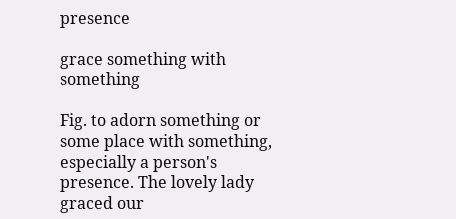presence

grace something with something

Fig. to adorn something or some place with something, especially a person's presence. The lovely lady graced our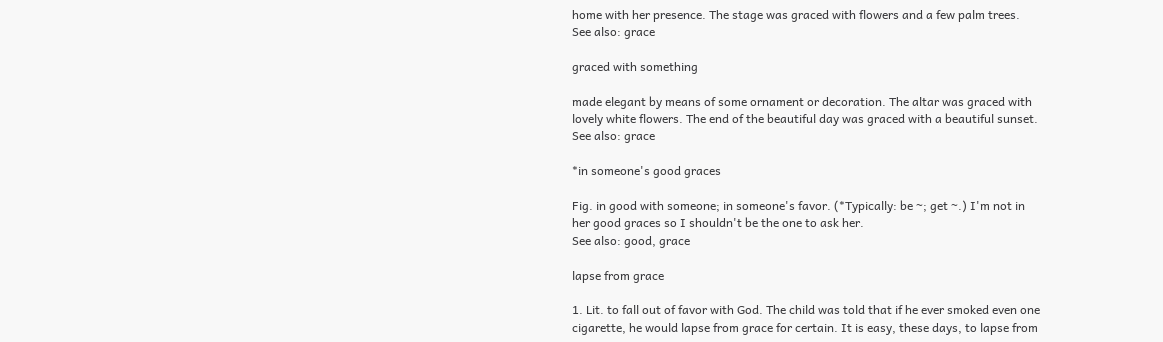home with her presence. The stage was graced with flowers and a few palm trees.
See also: grace

graced with something

made elegant by means of some ornament or decoration. The altar was graced with lovely white flowers. The end of the beautiful day was graced with a beautiful sunset.
See also: grace

*in someone's good graces

Fig. in good with someone; in someone's favor. (*Typically: be ~; get ~.) I'm not in her good graces so I shouldn't be the one to ask her.
See also: good, grace

lapse from grace

1. Lit. to fall out of favor with God. The child was told that if he ever smoked even one cigarette, he would lapse from grace for certain. It is easy, these days, to lapse from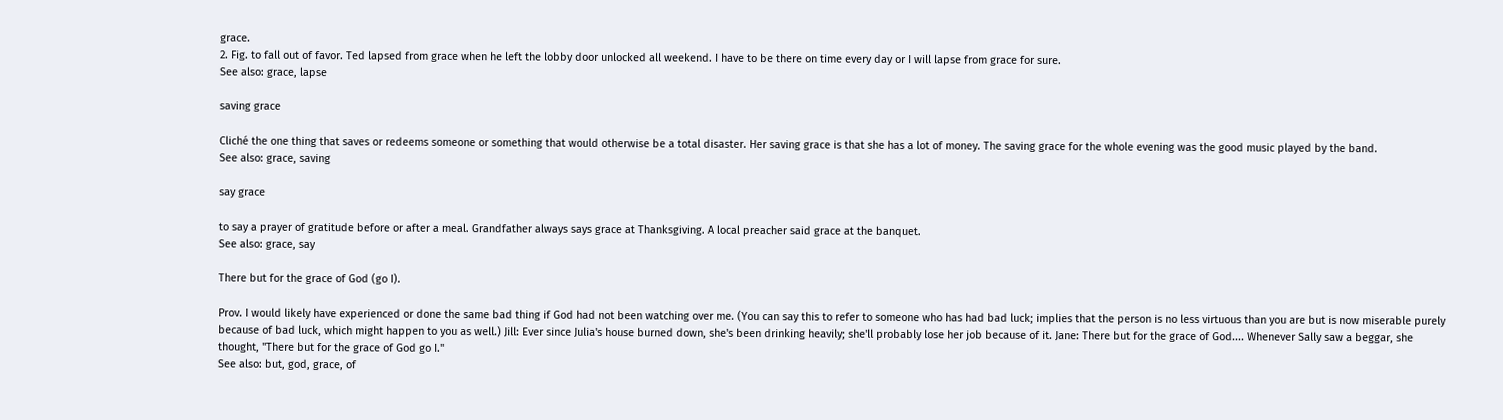grace.
2. Fig. to fall out of favor. Ted lapsed from grace when he left the lobby door unlocked all weekend. I have to be there on time every day or I will lapse from grace for sure.
See also: grace, lapse

saving grace

Cliché the one thing that saves or redeems someone or something that would otherwise be a total disaster. Her saving grace is that she has a lot of money. The saving grace for the whole evening was the good music played by the band.
See also: grace, saving

say grace

to say a prayer of gratitude before or after a meal. Grandfather always says grace at Thanksgiving. A local preacher said grace at the banquet.
See also: grace, say

There but for the grace of God (go I).

Prov. I would likely have experienced or done the same bad thing if God had not been watching over me. (You can say this to refer to someone who has had bad luck; implies that the person is no less virtuous than you are but is now miserable purely because of bad luck, which might happen to you as well.) Jill: Ever since Julia's house burned down, she's been drinking heavily; she'll probably lose her job because of it. Jane: There but for the grace of God.... Whenever Sally saw a beggar, she thought, "There but for the grace of God go I."
See also: but, god, grace, of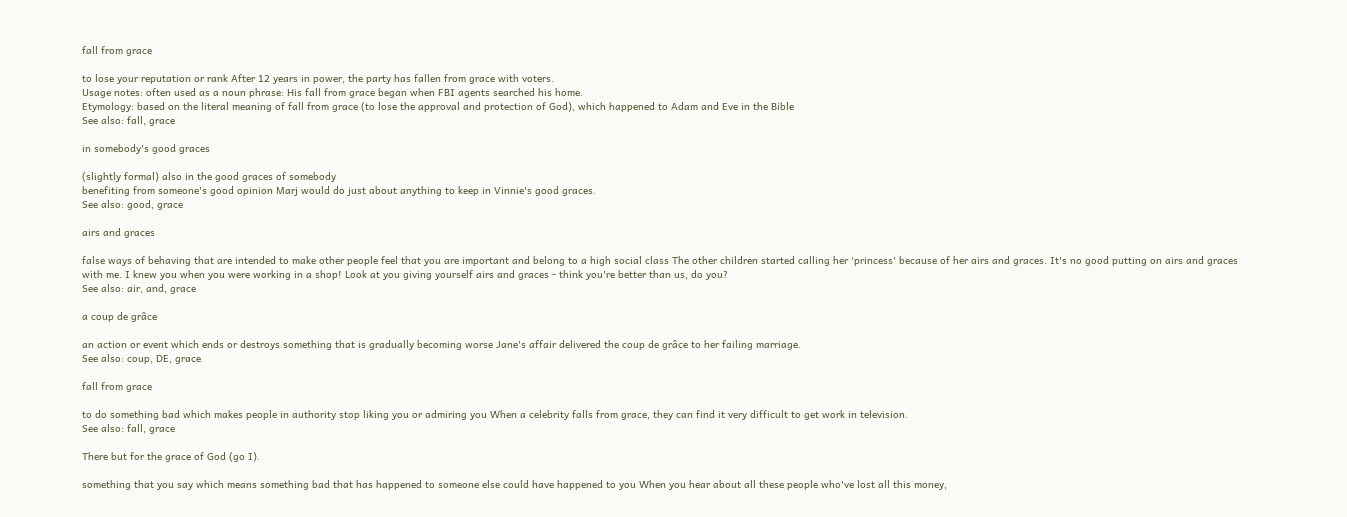fall from grace

to lose your reputation or rank After 12 years in power, the party has fallen from grace with voters.
Usage notes: often used as a noun phrase: His fall from grace began when FBI agents searched his home.
Etymology: based on the literal meaning of fall from grace (to lose the approval and protection of God), which happened to Adam and Eve in the Bible
See also: fall, grace

in somebody's good graces

(slightly formal) also in the good graces of somebody
benefiting from someone's good opinion Marj would do just about anything to keep in Vinnie's good graces.
See also: good, grace

airs and graces

false ways of behaving that are intended to make other people feel that you are important and belong to a high social class The other children started calling her 'princess' because of her airs and graces. It's no good putting on airs and graces with me. I knew you when you were working in a shop! Look at you giving yourself airs and graces - think you're better than us, do you?
See also: air, and, grace

a coup de grâce

an action or event which ends or destroys something that is gradually becoming worse Jane's affair delivered the coup de grâce to her failing marriage.
See also: coup, DE, grace

fall from grace

to do something bad which makes people in authority stop liking you or admiring you When a celebrity falls from grace, they can find it very difficult to get work in television.
See also: fall, grace

There but for the grace of God (go I).

something that you say which means something bad that has happened to someone else could have happened to you When you hear about all these people who've lost all this money,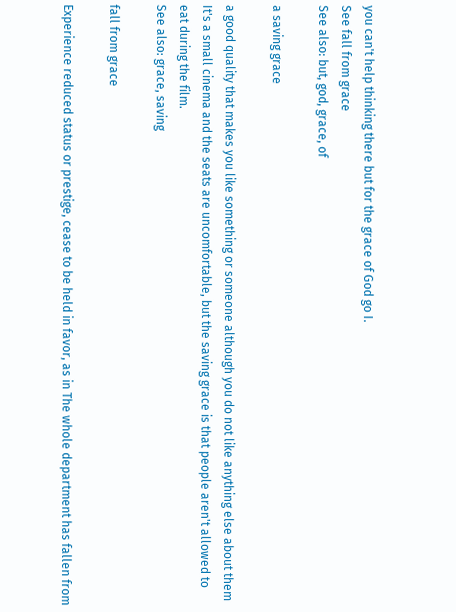you can't help thinking there but for the grace of God go I.
See fall from grace
See also: but, god, grace, of

a saving grace

a good quality that makes you like something or someone although you do not like anything else about them It's a small cinema and the seats are uncomfortable, but the saving grace is that people aren't allowed to eat during the film.
See also: grace, saving

fall from grace

Experience reduced status or prestige, cease to be held in favor, as in The whole department has fallen from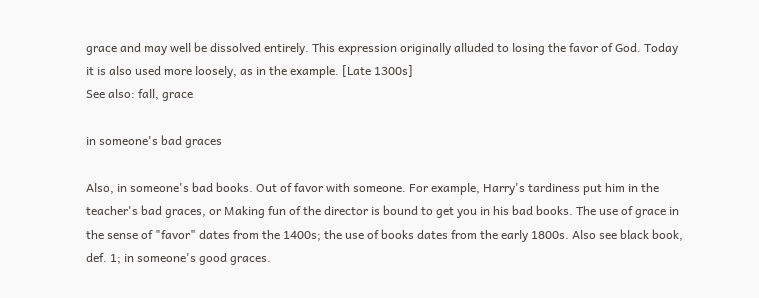grace and may well be dissolved entirely. This expression originally alluded to losing the favor of God. Today it is also used more loosely, as in the example. [Late 1300s]
See also: fall, grace

in someone's bad graces

Also, in someone's bad books. Out of favor with someone. For example, Harry's tardiness put him in the teacher's bad graces, or Making fun of the director is bound to get you in his bad books. The use of grace in the sense of "favor" dates from the 1400s; the use of books dates from the early 1800s. Also see black book, def. 1; in someone's good graces.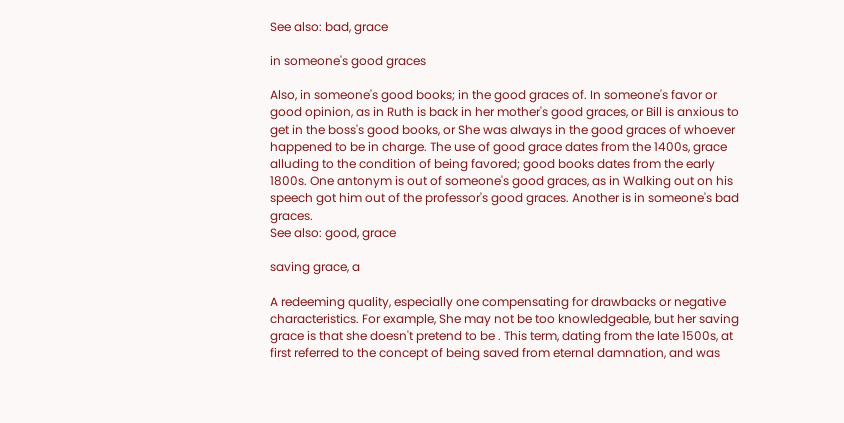See also: bad, grace

in someone's good graces

Also, in someone's good books; in the good graces of. In someone's favor or good opinion, as in Ruth is back in her mother's good graces, or Bill is anxious to get in the boss's good books, or She was always in the good graces of whoever happened to be in charge. The use of good grace dates from the 1400s, grace alluding to the condition of being favored; good books dates from the early 1800s. One antonym is out of someone's good graces, as in Walking out on his speech got him out of the professor's good graces. Another is in someone's bad graces.
See also: good, grace

saving grace, a

A redeeming quality, especially one compensating for drawbacks or negative characteristics. For example, She may not be too knowledgeable, but her saving grace is that she doesn't pretend to be . This term, dating from the late 1500s, at first referred to the concept of being saved from eternal damnation, and was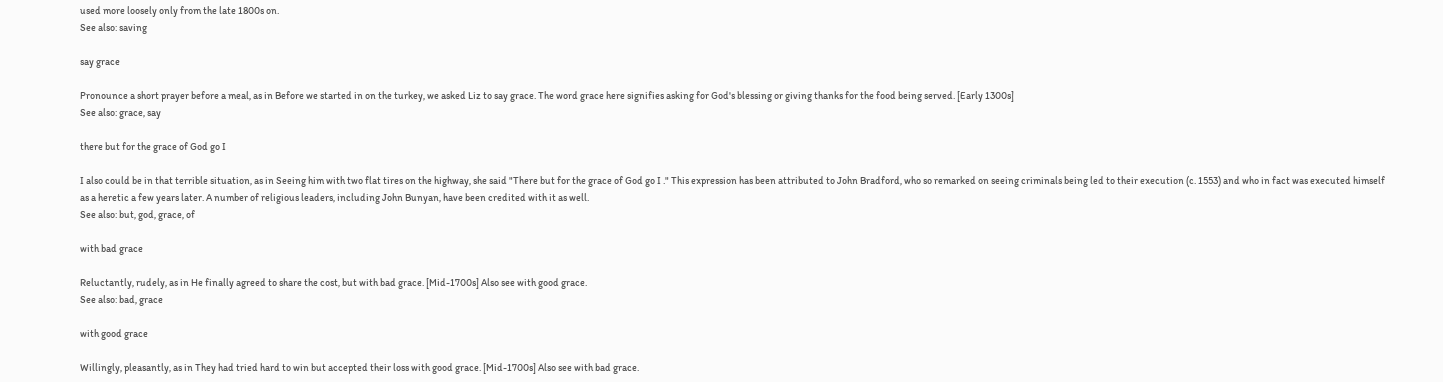used more loosely only from the late 1800s on.
See also: saving

say grace

Pronounce a short prayer before a meal, as in Before we started in on the turkey, we asked Liz to say grace. The word grace here signifies asking for God's blessing or giving thanks for the food being served. [Early 1300s]
See also: grace, say

there but for the grace of God go I

I also could be in that terrible situation, as in Seeing him with two flat tires on the highway, she said "There but for the grace of God go I ." This expression has been attributed to John Bradford, who so remarked on seeing criminals being led to their execution (c. 1553) and who in fact was executed himself as a heretic a few years later. A number of religious leaders, including John Bunyan, have been credited with it as well.
See also: but, god, grace, of

with bad grace

Reluctantly, rudely, as in He finally agreed to share the cost, but with bad grace. [Mid-1700s] Also see with good grace.
See also: bad, grace

with good grace

Willingly, pleasantly, as in They had tried hard to win but accepted their loss with good grace. [Mid-1700s] Also see with bad grace.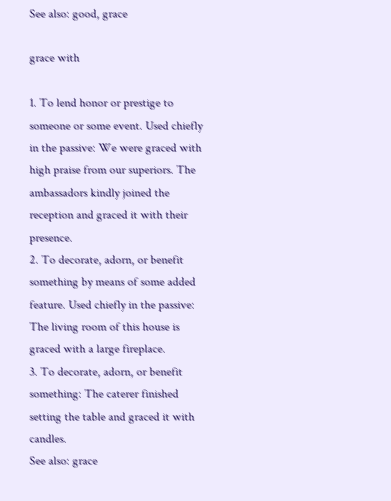See also: good, grace

grace with

1. To lend honor or prestige to someone or some event. Used chiefly in the passive: We were graced with high praise from our superiors. The ambassadors kindly joined the reception and graced it with their presence.
2. To decorate, adorn, or benefit something by means of some added feature. Used chiefly in the passive: The living room of this house is graced with a large fireplace.
3. To decorate, adorn, or benefit something: The caterer finished setting the table and graced it with candles.
See also: grace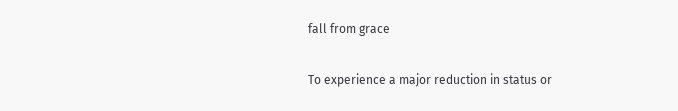fall from grace

To experience a major reduction in status or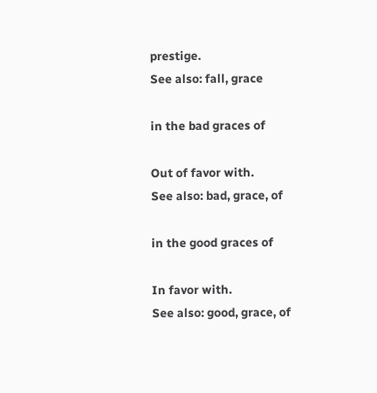prestige.
See also: fall, grace

in the bad graces of

Out of favor with.
See also: bad, grace, of

in the good graces of

In favor with.
See also: good, grace, of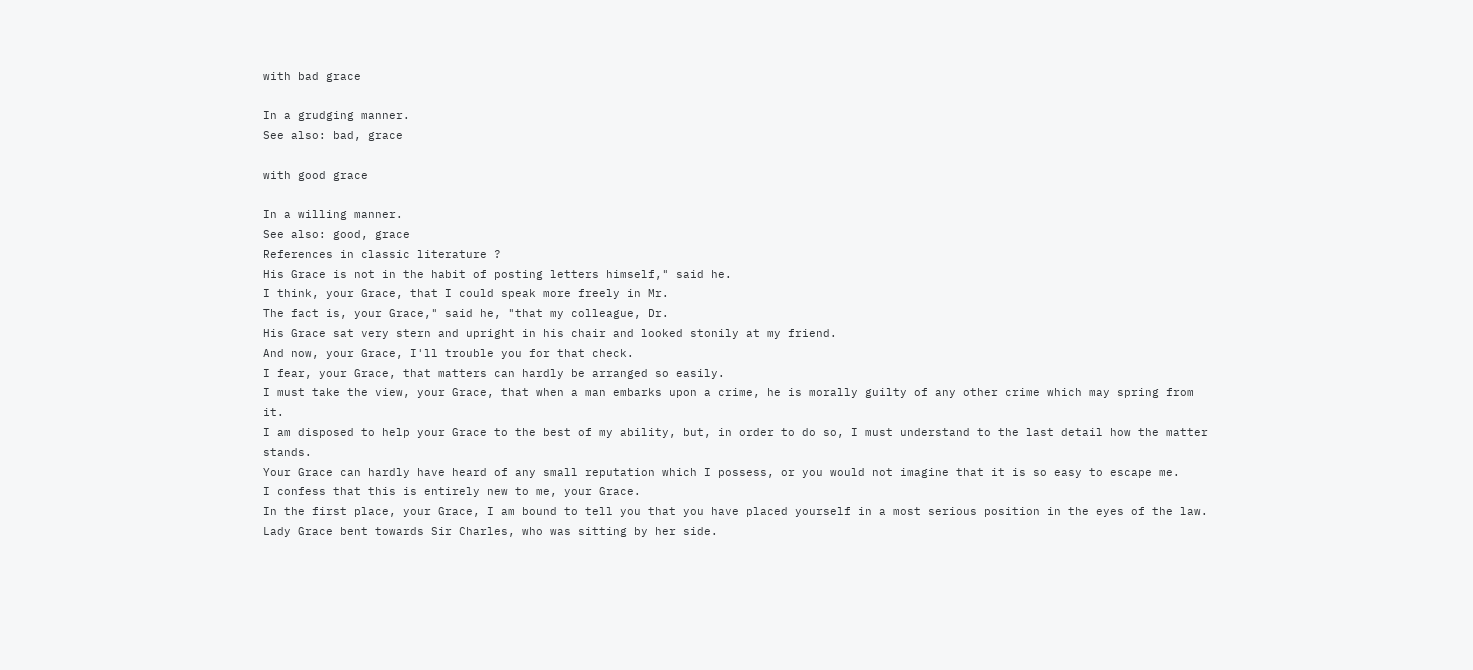with bad grace

In a grudging manner.
See also: bad, grace

with good grace

In a willing manner.
See also: good, grace
References in classic literature ?
His Grace is not in the habit of posting letters himself," said he.
I think, your Grace, that I could speak more freely in Mr.
The fact is, your Grace," said he, "that my colleague, Dr.
His Grace sat very stern and upright in his chair and looked stonily at my friend.
And now, your Grace, I'll trouble you for that check.
I fear, your Grace, that matters can hardly be arranged so easily.
I must take the view, your Grace, that when a man embarks upon a crime, he is morally guilty of any other crime which may spring from it.
I am disposed to help your Grace to the best of my ability, but, in order to do so, I must understand to the last detail how the matter stands.
Your Grace can hardly have heard of any small reputation which I possess, or you would not imagine that it is so easy to escape me.
I confess that this is entirely new to me, your Grace.
In the first place, your Grace, I am bound to tell you that you have placed yourself in a most serious position in the eyes of the law.
Lady Grace bent towards Sir Charles, who was sitting by her side.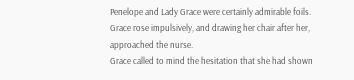Penelope and Lady Grace were certainly admirable foils.
Grace rose impulsively, and drawing her chair after her, approached the nurse.
Grace called to mind the hesitation that she had shown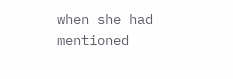when she had mentioned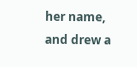her name, and drew a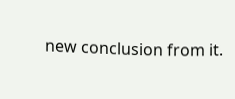new conclusion from it.